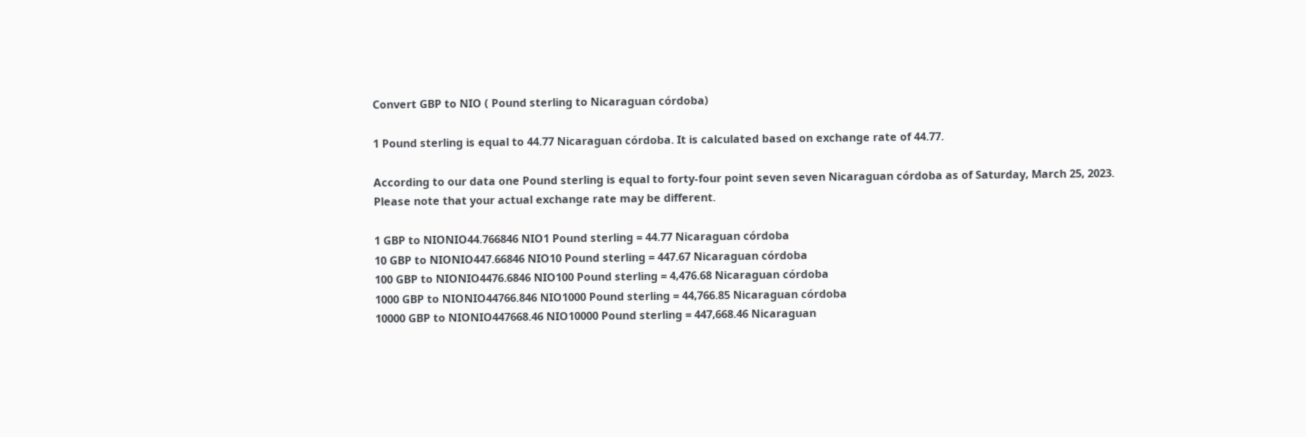Convert GBP to NIO ( Pound sterling to Nicaraguan córdoba)

1 Pound sterling is equal to 44.77 Nicaraguan córdoba. It is calculated based on exchange rate of 44.77.

According to our data one Pound sterling is equal to forty-four point seven seven Nicaraguan córdoba as of Saturday, March 25, 2023. Please note that your actual exchange rate may be different.

1 GBP to NIONIO44.766846 NIO1 Pound sterling = 44.77 Nicaraguan córdoba
10 GBP to NIONIO447.66846 NIO10 Pound sterling = 447.67 Nicaraguan córdoba
100 GBP to NIONIO4476.6846 NIO100 Pound sterling = 4,476.68 Nicaraguan córdoba
1000 GBP to NIONIO44766.846 NIO1000 Pound sterling = 44,766.85 Nicaraguan córdoba
10000 GBP to NIONIO447668.46 NIO10000 Pound sterling = 447,668.46 Nicaraguan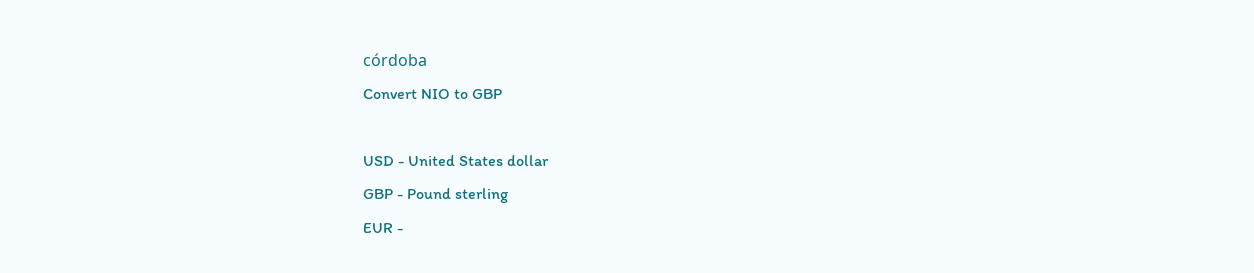córdoba
Convert NIO to GBP

USD - United States dollar
GBP - Pound sterling
EUR -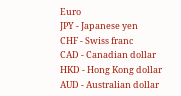Euro
JPY - Japanese yen
CHF - Swiss franc
CAD - Canadian dollar
HKD - Hong Kong dollar
AUD - Australian dollar